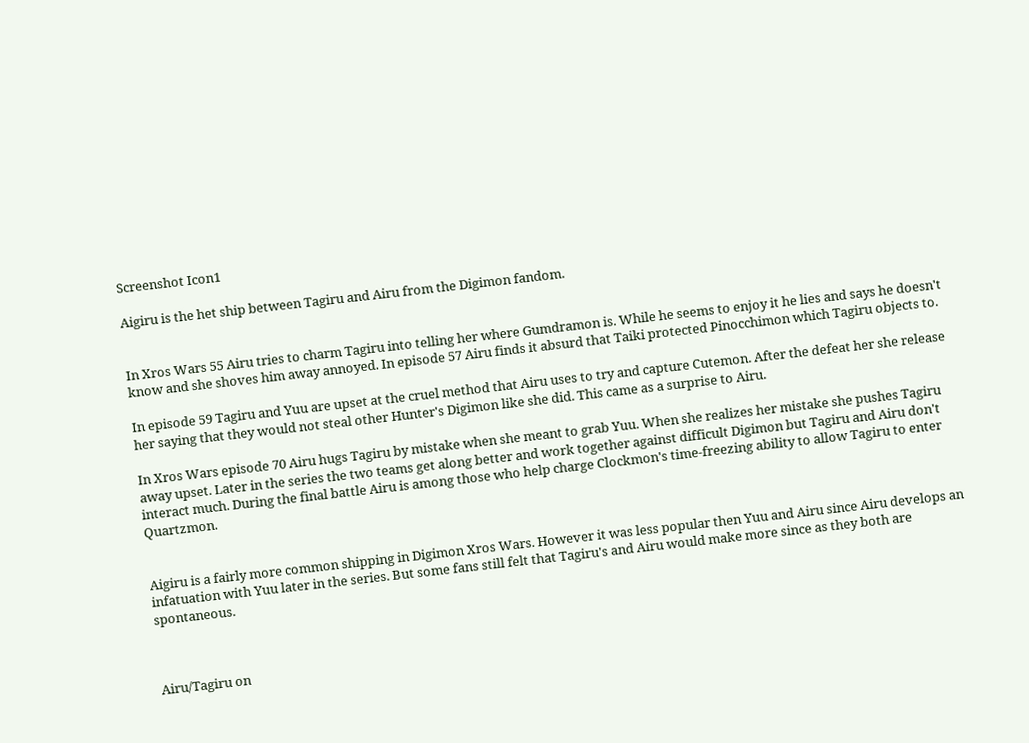Screenshot Icon1

Aigiru is the het ship between Tagiru and Airu from the Digimon fandom.


In Xros Wars 55 Airu tries to charm Tagiru into telling her where Gumdramon is. While he seems to enjoy it he lies and says he doesn't know and she shoves him away annoyed. In episode 57 Airu finds it absurd that Taiki protected Pinocchimon which Tagiru objects to.

In episode 59 Tagiru and Yuu are upset at the cruel method that Airu uses to try and capture Cutemon. After the defeat her she release her saying that they would not steal other Hunter's Digimon like she did. This came as a surprise to Airu.

In Xros Wars episode 70 Airu hugs Tagiru by mistake when she meant to grab Yuu. When she realizes her mistake she pushes Tagiru away upset. Later in the series the two teams get along better and work together against difficult Digimon but Tagiru and Airu don't interact much. During the final battle Airu is among those who help charge Clockmon's time-freezing ability to allow Tagiru to enter Quartzmon.


Aigiru is a fairly more common shipping in Digimon Xros Wars. However it was less popular then Yuu and Airu since Airu develops an infatuation with Yuu later in the series. But some fans still felt that Tagiru's and Airu would make more since as they both are spontaneous.



Airu/Tagiru on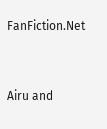FanFiction.Net


Airu and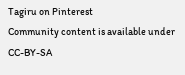Tagiru on Pinterest
Community content is available under CC-BY-SA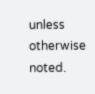unless otherwise noted.